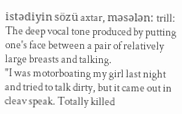istədiyin sözü axtar, məsələn: trill:
The deep vocal tone produced by putting one's face between a pair of relatively large breasts and talking.
"I was motorboating my girl last night and tried to talk dirty, but it came out in cleav speak. Totally killed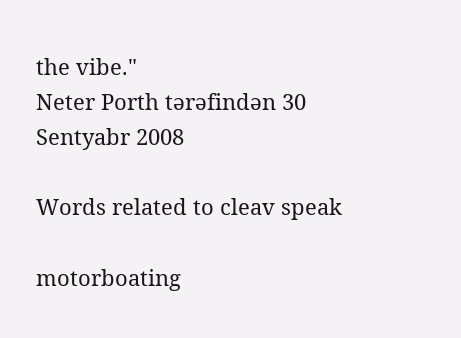the vibe."
Neter Porth tərəfindən 30 Sentyabr 2008

Words related to cleav speak

motorboating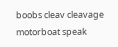boobs cleav cleavage motorboat speak